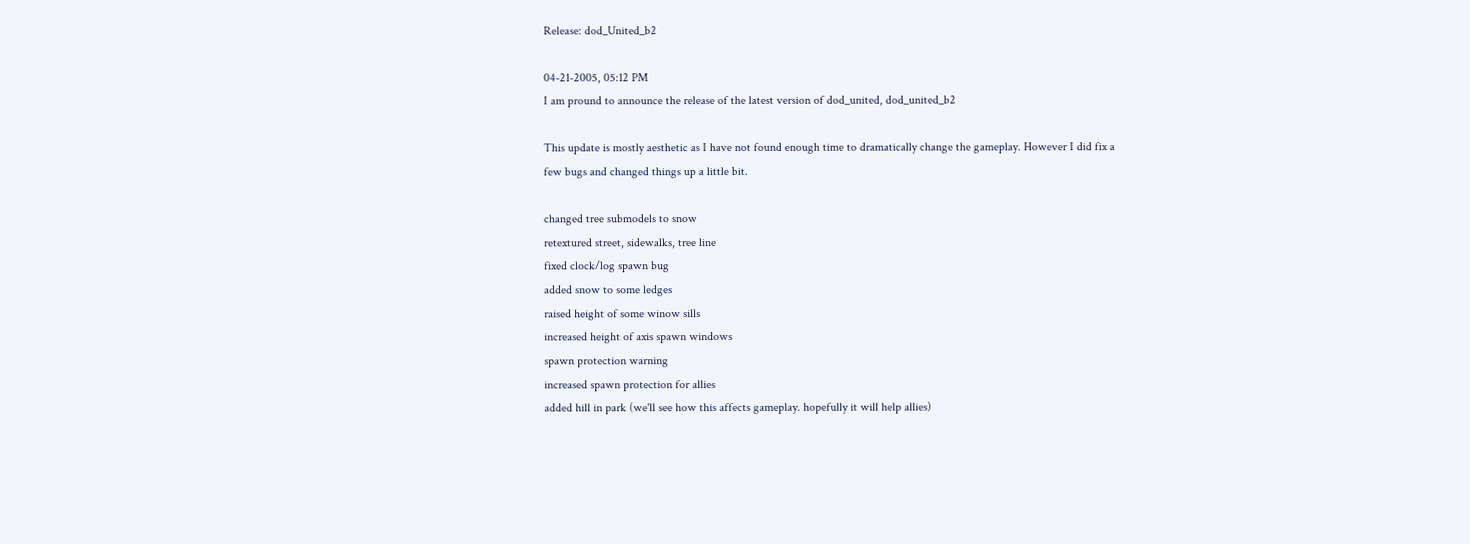Release: dod_United_b2

04-21-2005, 05:12 PM
I am pround to announce the release of the latest version of dod_united, dod_united_b2

This update is mostly aesthetic as I have not found enough time to dramatically change the gameplay. However I did fix a few bugs and changed things up a little bit.

changed tree submodels to snow
retextured street, sidewalks, tree line
fixed clock/log spawn bug
added snow to some ledges
raised height of some winow sills
increased height of axis spawn windows
spawn protection warning
increased spawn protection for allies
added hill in park (we'll see how this affects gameplay. hopefully it will help allies)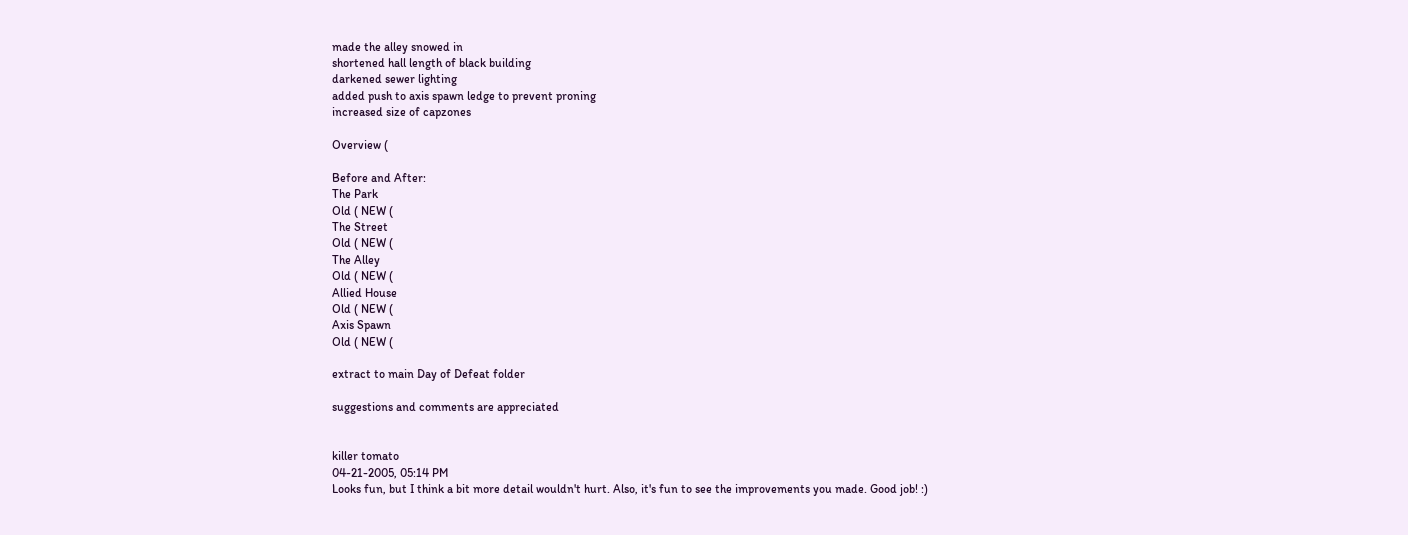made the alley snowed in
shortened hall length of black building
darkened sewer lighting
added push to axis spawn ledge to prevent proning
increased size of capzones

Overview (

Before and After:
The Park
Old ( NEW (
The Street
Old ( NEW (
The Alley
Old ( NEW (
Allied House
Old ( NEW (
Axis Spawn
Old ( NEW (

extract to main Day of Defeat folder

suggestions and comments are appreciated


killer tomato
04-21-2005, 05:14 PM
Looks fun, but I think a bit more detail wouldn't hurt. Also, it's fun to see the improvements you made. Good job! :)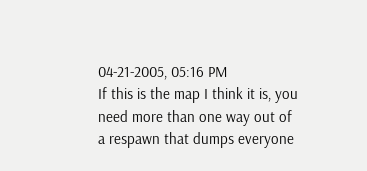04-21-2005, 05:16 PM
If this is the map I think it is, you need more than one way out of a respawn that dumps everyone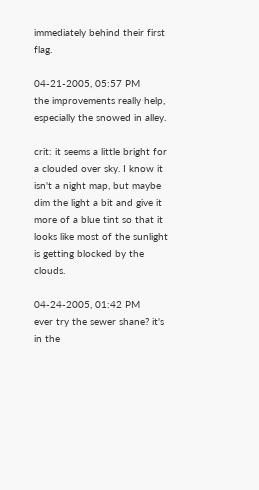immediately behind their first flag.

04-21-2005, 05:57 PM
the improvements really help, especially the snowed in alley.

crit: it seems a little bright for a clouded over sky. I know it isn't a night map, but maybe dim the light a bit and give it more of a blue tint so that it looks like most of the sunlight is getting blocked by the clouds.

04-24-2005, 01:42 PM
ever try the sewer shane? it's in the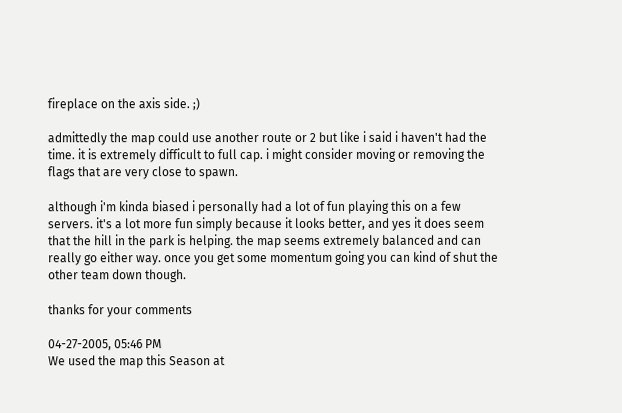fireplace on the axis side. ;)

admittedly the map could use another route or 2 but like i said i haven't had the time. it is extremely difficult to full cap. i might consider moving or removing the flags that are very close to spawn.

although i'm kinda biased i personally had a lot of fun playing this on a few servers. it's a lot more fun simply because it looks better, and yes it does seem that the hill in the park is helping. the map seems extremely balanced and can really go either way. once you get some momentum going you can kind of shut the other team down though.

thanks for your comments

04-27-2005, 05:46 PM
We used the map this Season at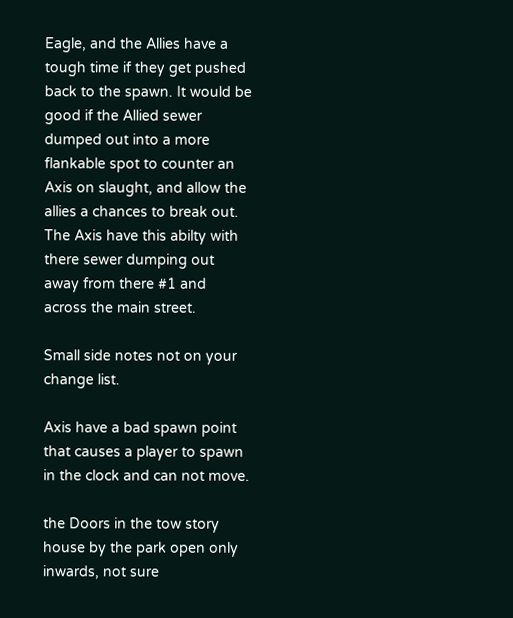Eagle, and the Allies have a tough time if they get pushed back to the spawn. It would be good if the Allied sewer dumped out into a more flankable spot to counter an Axis on slaught, and allow the allies a chances to break out. The Axis have this abilty with there sewer dumping out away from there #1 and across the main street.

Small side notes not on your change list.

Axis have a bad spawn point that causes a player to spawn in the clock and can not move.

the Doors in the tow story house by the park open only inwards, not sure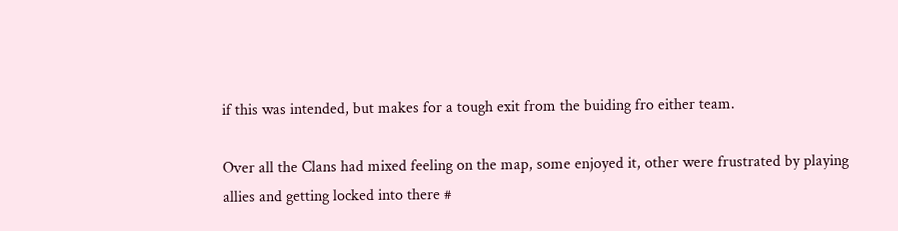if this was intended, but makes for a tough exit from the buiding fro either team.

Over all the Clans had mixed feeling on the map, some enjoyed it, other were frustrated by playing allies and getting locked into there #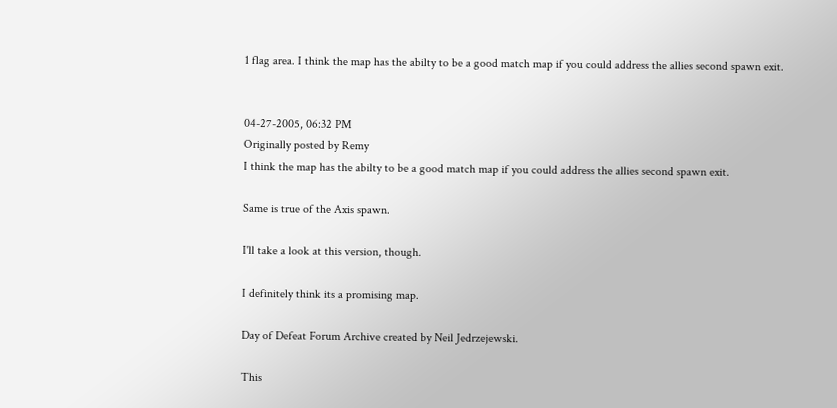1 flag area. I think the map has the abilty to be a good match map if you could address the allies second spawn exit.


04-27-2005, 06:32 PM
Originally posted by Remy
I think the map has the abilty to be a good match map if you could address the allies second spawn exit.

Same is true of the Axis spawn.

I'll take a look at this version, though.

I definitely think its a promising map.

Day of Defeat Forum Archive created by Neil Jedrzejewski.

This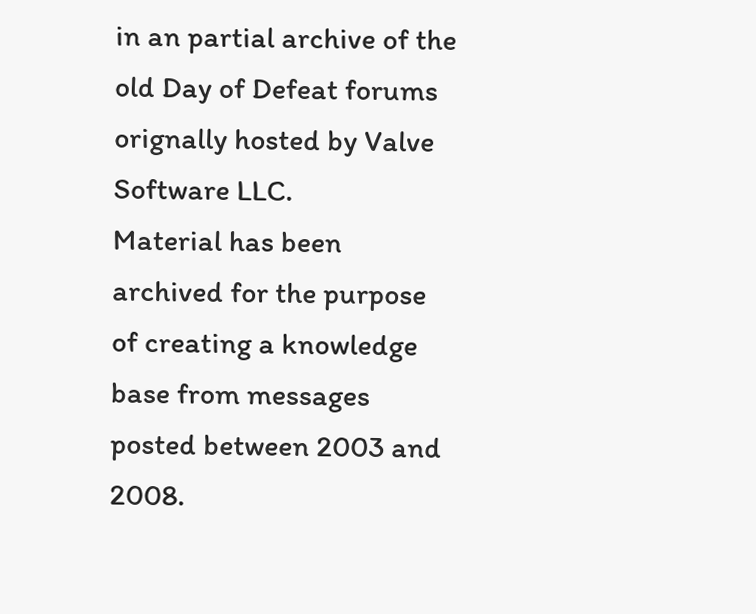in an partial archive of the old Day of Defeat forums orignally hosted by Valve Software LLC.
Material has been archived for the purpose of creating a knowledge base from messages posted between 2003 and 2008.